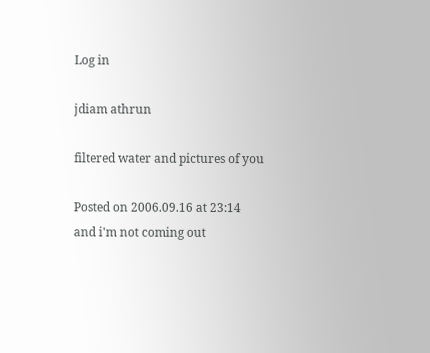Log in

jdiam athrun

filtered water and pictures of you

Posted on 2006.09.16 at 23:14
and i'm not coming out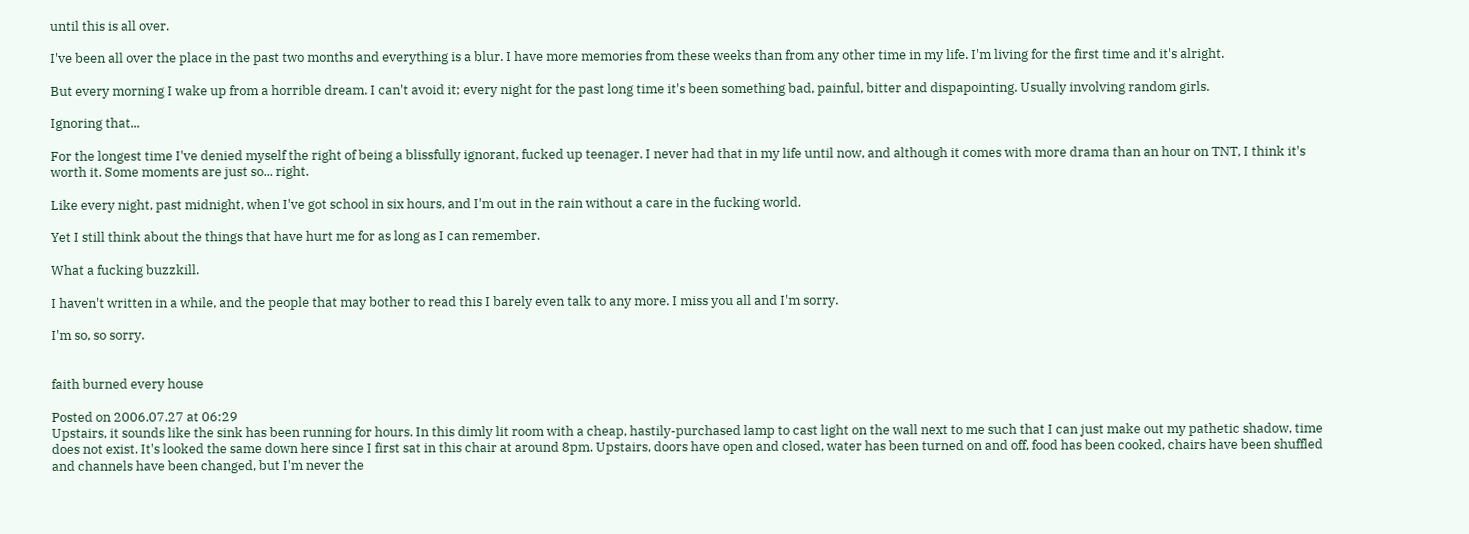until this is all over.

I've been all over the place in the past two months and everything is a blur. I have more memories from these weeks than from any other time in my life. I'm living for the first time and it's alright.

But every morning I wake up from a horrible dream. I can't avoid it; every night for the past long time it's been something bad, painful, bitter and dispapointing. Usually involving random girls.

Ignoring that...

For the longest time I've denied myself the right of being a blissfully ignorant, fucked up teenager. I never had that in my life until now, and although it comes with more drama than an hour on TNT, I think it's worth it. Some moments are just so... right.

Like every night, past midnight, when I've got school in six hours, and I'm out in the rain without a care in the fucking world.

Yet I still think about the things that have hurt me for as long as I can remember.

What a fucking buzzkill.

I haven't written in a while, and the people that may bother to read this I barely even talk to any more. I miss you all and I'm sorry.

I'm so, so sorry.


faith burned every house

Posted on 2006.07.27 at 06:29
Upstairs, it sounds like the sink has been running for hours. In this dimly lit room with a cheap, hastily-purchased lamp to cast light on the wall next to me such that I can just make out my pathetic shadow, time does not exist. It's looked the same down here since I first sat in this chair at around 8pm. Upstairs, doors have open and closed, water has been turned on and off, food has been cooked, chairs have been shuffled and channels have been changed, but I'm never the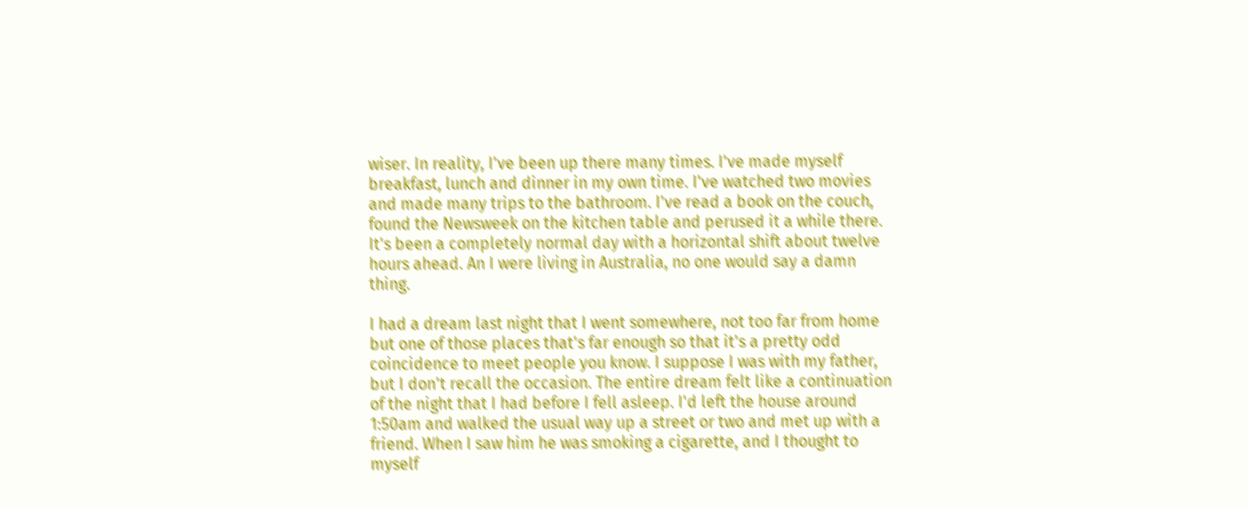wiser. In reality, I've been up there many times. I've made myself breakfast, lunch and dinner in my own time. I've watched two movies and made many trips to the bathroom. I've read a book on the couch, found the Newsweek on the kitchen table and perused it a while there. It's been a completely normal day with a horizontal shift about twelve hours ahead. An I were living in Australia, no one would say a damn thing.

I had a dream last night that I went somewhere, not too far from home but one of those places that's far enough so that it's a pretty odd coincidence to meet people you know. I suppose I was with my father, but I don't recall the occasion. The entire dream felt like a continuation of the night that I had before I fell asleep. I'd left the house around 1:50am and walked the usual way up a street or two and met up with a friend. When I saw him he was smoking a cigarette, and I thought to myself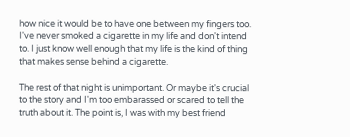how nice it would be to have one between my fingers too. I've never smoked a cigarette in my life and don't intend to. I just know well enough that my life is the kind of thing that makes sense behind a cigarette.

The rest of that night is unimportant. Or maybe it's crucial to the story and I'm too embarassed or scared to tell the truth about it. The point is, I was with my best friend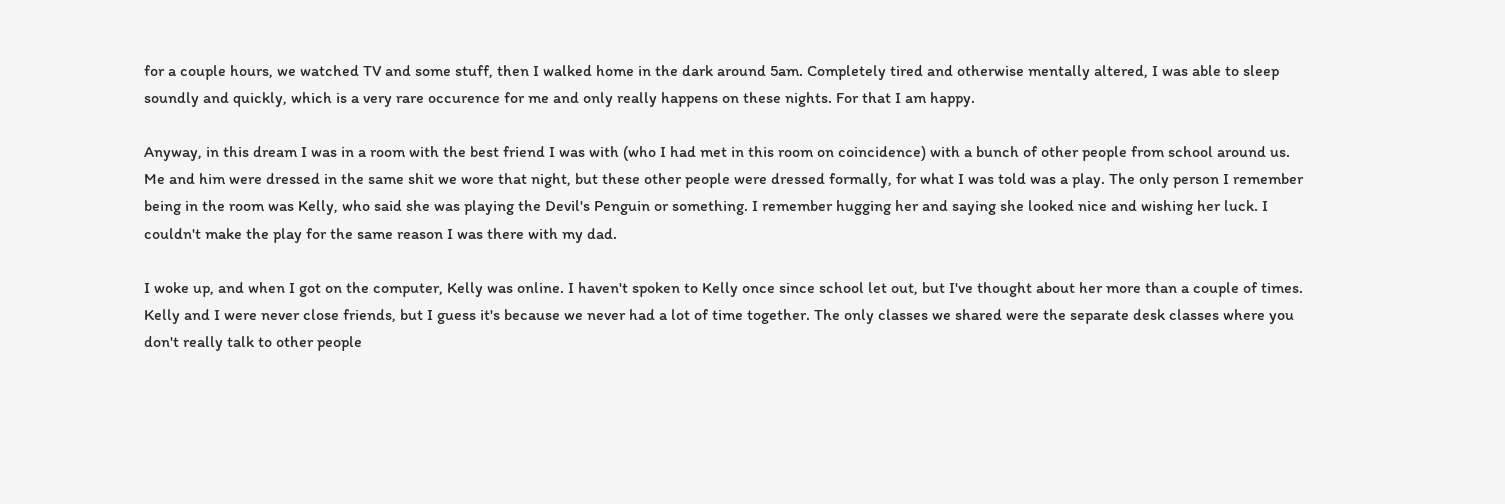for a couple hours, we watched TV and some stuff, then I walked home in the dark around 5am. Completely tired and otherwise mentally altered, I was able to sleep soundly and quickly, which is a very rare occurence for me and only really happens on these nights. For that I am happy.

Anyway, in this dream I was in a room with the best friend I was with (who I had met in this room on coincidence) with a bunch of other people from school around us. Me and him were dressed in the same shit we wore that night, but these other people were dressed formally, for what I was told was a play. The only person I remember being in the room was Kelly, who said she was playing the Devil's Penguin or something. I remember hugging her and saying she looked nice and wishing her luck. I couldn't make the play for the same reason I was there with my dad.

I woke up, and when I got on the computer, Kelly was online. I haven't spoken to Kelly once since school let out, but I've thought about her more than a couple of times. Kelly and I were never close friends, but I guess it's because we never had a lot of time together. The only classes we shared were the separate desk classes where you don't really talk to other people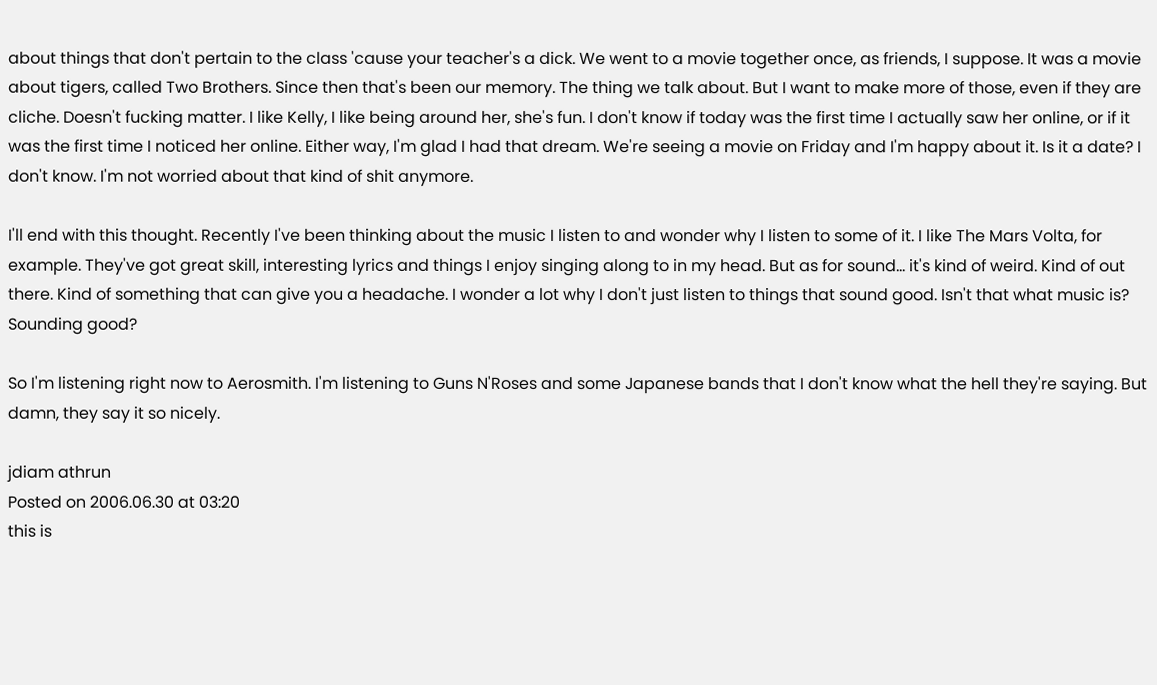about things that don't pertain to the class 'cause your teacher's a dick. We went to a movie together once, as friends, I suppose. It was a movie about tigers, called Two Brothers. Since then that's been our memory. The thing we talk about. But I want to make more of those, even if they are cliche. Doesn't fucking matter. I like Kelly, I like being around her, she's fun. I don't know if today was the first time I actually saw her online, or if it was the first time I noticed her online. Either way, I'm glad I had that dream. We're seeing a movie on Friday and I'm happy about it. Is it a date? I don't know. I'm not worried about that kind of shit anymore.

I'll end with this thought. Recently I've been thinking about the music I listen to and wonder why I listen to some of it. I like The Mars Volta, for example. They've got great skill, interesting lyrics and things I enjoy singing along to in my head. But as for sound... it's kind of weird. Kind of out there. Kind of something that can give you a headache. I wonder a lot why I don't just listen to things that sound good. Isn't that what music is? Sounding good?

So I'm listening right now to Aerosmith. I'm listening to Guns N'Roses and some Japanese bands that I don't know what the hell they're saying. But damn, they say it so nicely.

jdiam athrun
Posted on 2006.06.30 at 03:20
this is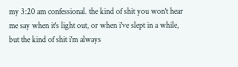my 3:20 am confessional. the kind of shit you won't hear me say when it's light out, or when i've slept in a while, but the kind of shit i'm always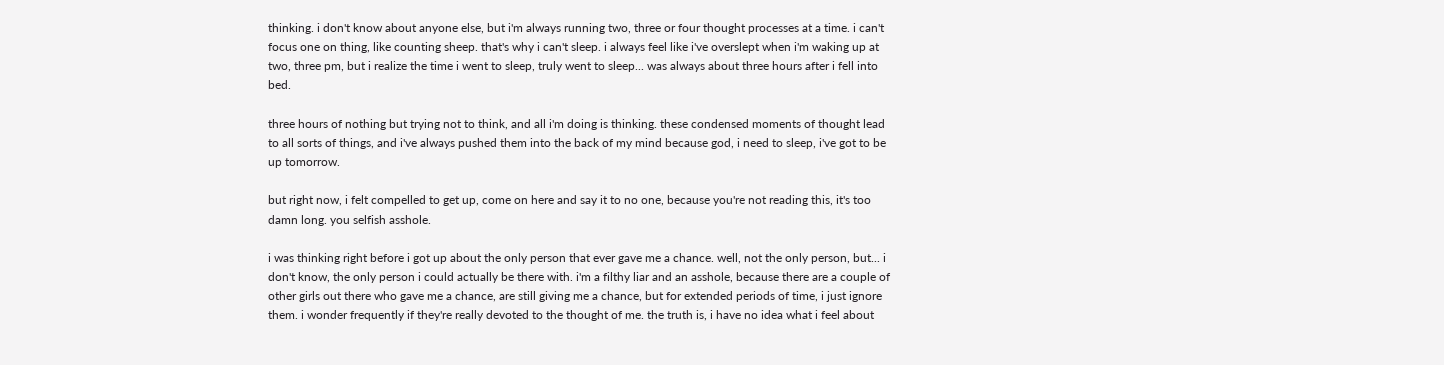thinking. i don't know about anyone else, but i'm always running two, three or four thought processes at a time. i can't focus one on thing, like counting sheep. that's why i can't sleep. i always feel like i've overslept when i'm waking up at two, three pm, but i realize the time i went to sleep, truly went to sleep... was always about three hours after i fell into bed.

three hours of nothing but trying not to think, and all i'm doing is thinking. these condensed moments of thought lead to all sorts of things, and i've always pushed them into the back of my mind because god, i need to sleep, i've got to be up tomorrow.

but right now, i felt compelled to get up, come on here and say it to no one, because you're not reading this, it's too damn long. you selfish asshole.

i was thinking right before i got up about the only person that ever gave me a chance. well, not the only person, but... i don't know, the only person i could actually be there with. i'm a filthy liar and an asshole, because there are a couple of other girls out there who gave me a chance, are still giving me a chance, but for extended periods of time, i just ignore them. i wonder frequently if they're really devoted to the thought of me. the truth is, i have no idea what i feel about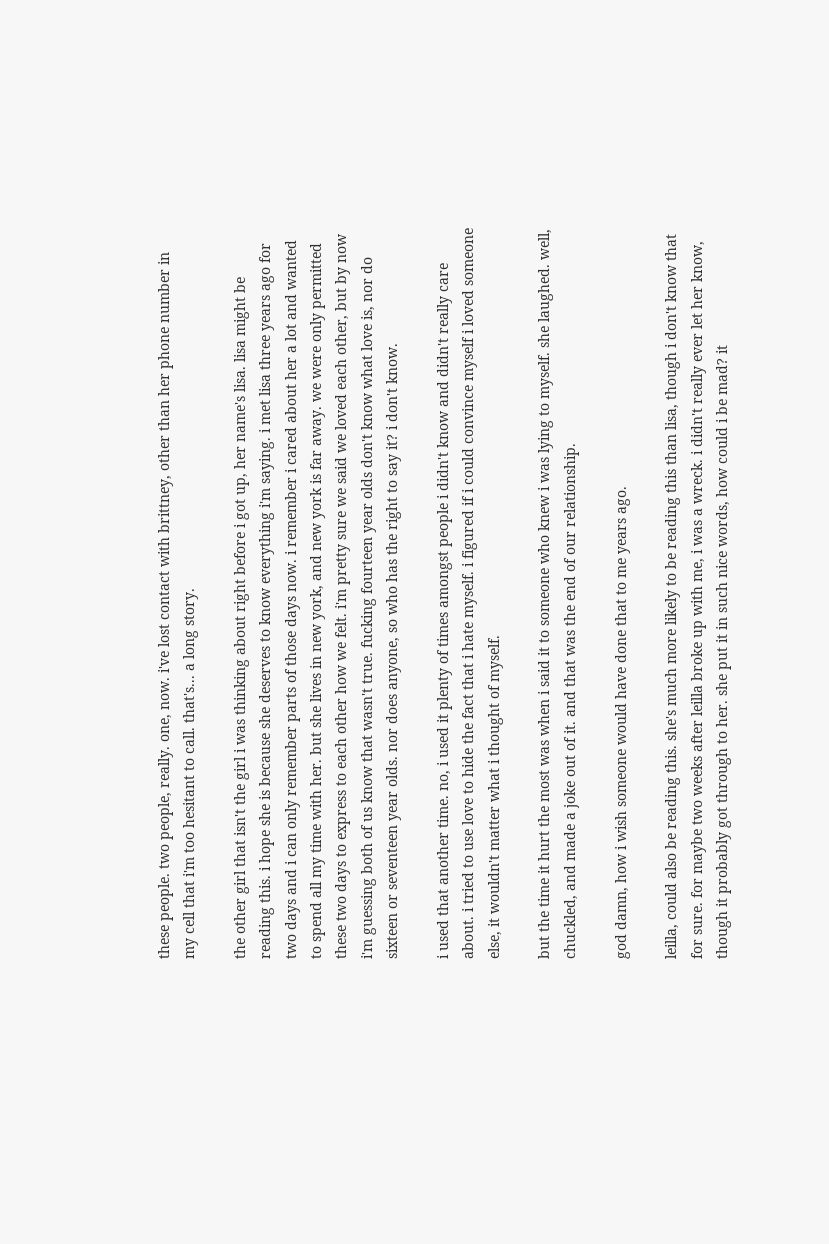these people. two people, really. one, now. i've lost contact with brittney, other than her phone number in my cell that i'm too hesitant to call. that's... a long story.

the other girl that isn't the girl i was thinking about right before i got up, her name's lisa. lisa might be reading this. i hope she is because she deserves to know everything i'm saying. i met lisa three years ago for two days and i can only remember parts of those days now. i remember i cared about her a lot and wanted to spend all my time with her. but she lives in new york, and new york is far away. we were only permitted these two days to express to each other how we felt. i'm pretty sure we said we loved each other, but by now i'm guessing both of us know that wasn't true. fucking fourteen year olds don't know what love is, nor do sixteen or seventeen year olds. nor does anyone, so who has the right to say it? i don't know.

i used that another time. no, i used it plenty of times amongst people i didn't know and didn't really care about. i tried to use love to hide the fact that i hate myself. i figured if i could convince myself i loved someone else, it wouldn't matter what i thought of myself.

but the time it hurt the most was when i said it to someone who knew i was lying to myself. she laughed. well, chuckled, and made a joke out of it. and that was the end of our relationship.

god damn, how i wish someone would have done that to me years ago.

leilla, could also be reading this. she's much more likely to be reading this than lisa, though i don't know that for sure. for maybe two weeks after leilla broke up with me, i was a wreck. i didn't really ever let her know, though it probably got through to her. she put it in such nice words, how could i be mad? it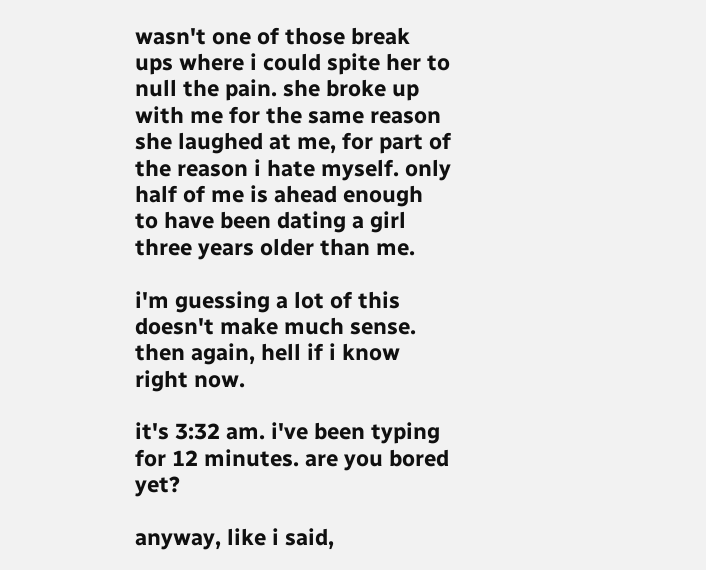wasn't one of those break ups where i could spite her to null the pain. she broke up with me for the same reason she laughed at me, for part of the reason i hate myself. only half of me is ahead enough to have been dating a girl three years older than me.

i'm guessing a lot of this doesn't make much sense. then again, hell if i know right now.

it's 3:32 am. i've been typing for 12 minutes. are you bored yet?

anyway, like i said,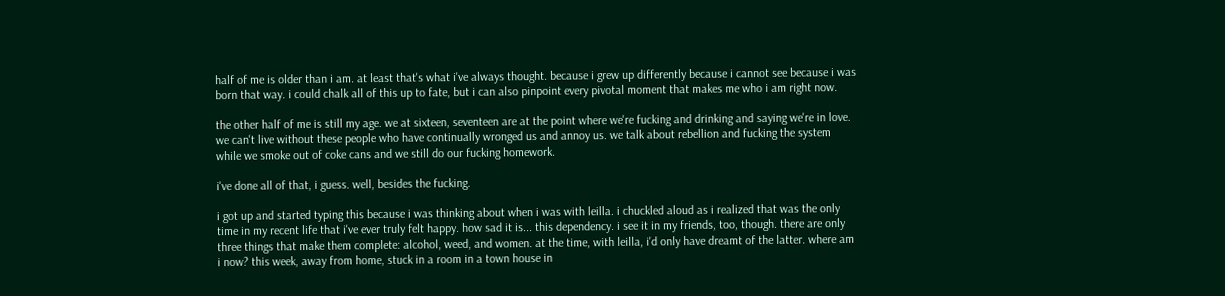half of me is older than i am. at least that's what i've always thought. because i grew up differently because i cannot see because i was born that way. i could chalk all of this up to fate, but i can also pinpoint every pivotal moment that makes me who i am right now.

the other half of me is still my age. we at sixteen, seventeen are at the point where we're fucking and drinking and saying we're in love. we can't live without these people who have continually wronged us and annoy us. we talk about rebellion and fucking the system while we smoke out of coke cans and we still do our fucking homework.

i've done all of that, i guess. well, besides the fucking.

i got up and started typing this because i was thinking about when i was with leilla. i chuckled aloud as i realized that was the only time in my recent life that i've ever truly felt happy. how sad it is... this dependency. i see it in my friends, too, though. there are only three things that make them complete: alcohol, weed, and women. at the time, with leilla, i'd only have dreamt of the latter. where am i now? this week, away from home, stuck in a room in a town house in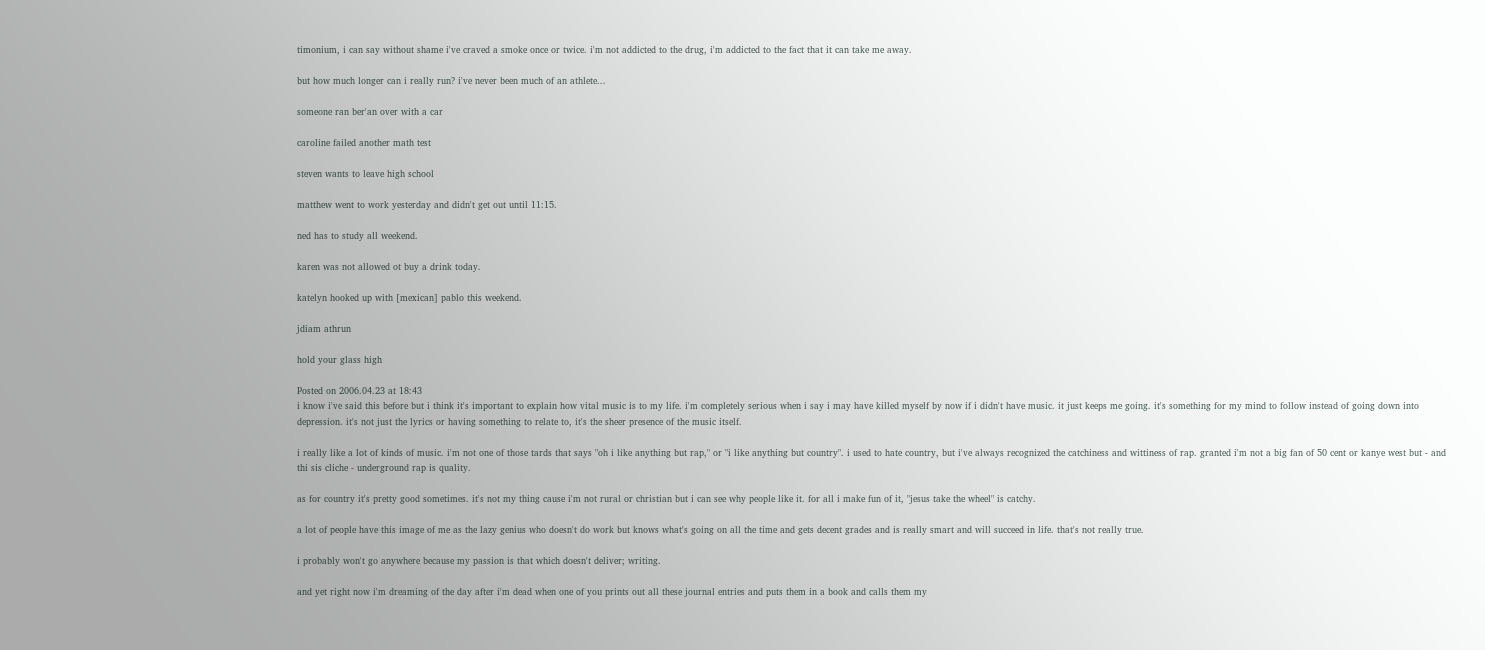timonium, i can say without shame i've craved a smoke once or twice. i'm not addicted to the drug, i'm addicted to the fact that it can take me away.

but how much longer can i really run? i've never been much of an athlete...

someone ran ber'an over with a car

caroline failed another math test

steven wants to leave high school

matthew went to work yesterday and didn't get out until 11:15.

ned has to study all weekend.

karen was not allowed ot buy a drink today.

katelyn hooked up with [mexican] pablo this weekend.

jdiam athrun

hold your glass high

Posted on 2006.04.23 at 18:43
i know i've said this before but i think it's important to explain how vital music is to my life. i'm completely serious when i say i may have killed myself by now if i didn't have music. it just keeps me going. it's something for my mind to follow instead of going down into depression. it's not just the lyrics or having something to relate to, it's the sheer presence of the music itself.

i really like a lot of kinds of music. i'm not one of those tards that says "oh i like anything but rap," or "i like anything but country". i used to hate country, but i've always recognized the catchiness and wittiness of rap. granted i'm not a big fan of 50 cent or kanye west but - and thi sis cliche - underground rap is quality.

as for country it's pretty good sometimes. it's not my thing cause i'm not rural or christian but i can see why people like it. for all i make fun of it, "jesus take the wheel" is catchy.

a lot of people have this image of me as the lazy genius who doesn't do work but knows what's going on all the time and gets decent grades and is really smart and will succeed in life. that's not really true.

i probably won't go anywhere because my passion is that which doesn't deliver; writing.

and yet right now i'm dreaming of the day after i'm dead when one of you prints out all these journal entries and puts them in a book and calls them my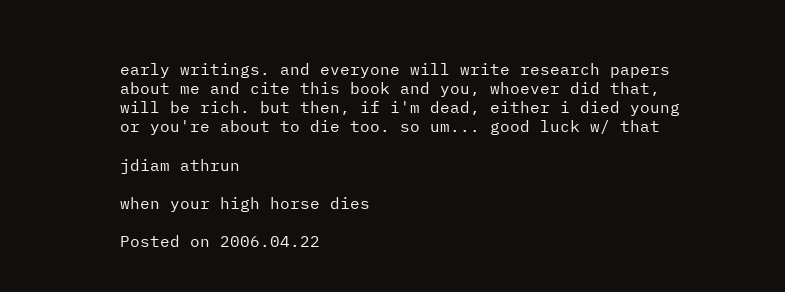early writings. and everyone will write research papers about me and cite this book and you, whoever did that, will be rich. but then, if i'm dead, either i died young or you're about to die too. so um... good luck w/ that

jdiam athrun

when your high horse dies

Posted on 2006.04.22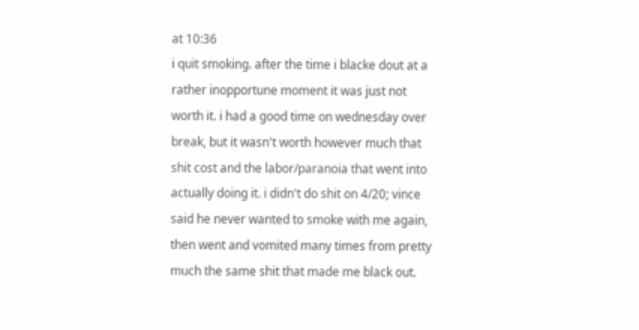at 10:36
i quit smoking. after the time i blacke dout at a rather inopportune moment it was just not worth it. i had a good time on wednesday over break, but it wasn't worth however much that shit cost and the labor/paranoia that went into actually doing it. i didn't do shit on 4/20; vince said he never wanted to smoke with me again, then went and vomited many times from pretty much the same shit that made me black out.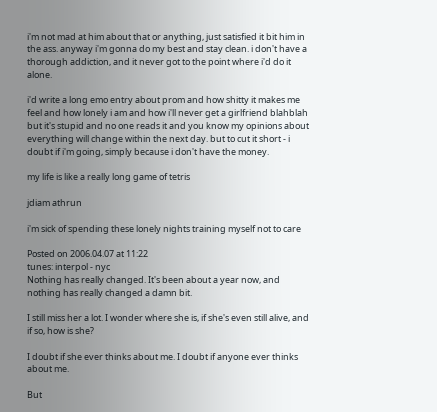i'm not mad at him about that or anything, just satisfied it bit him in the ass. anyway i'm gonna do my best and stay clean. i don't have a thorough addiction, and it never got to the point where i'd do it alone.

i'd write a long emo entry about prom and how shitty it makes me feel and how lonely i am and how i'll never get a girlfriend blahblah but it's stupid and no one reads it and you know my opinions about everything will change within the next day. but to cut it short - i doubt if i'm going, simply because i don't have the money.

my life is like a really long game of tetris

jdiam athrun

i'm sick of spending these lonely nights training myself not to care

Posted on 2006.04.07 at 11:22
tunes: interpol - nyc
Nothing has really changed. It's been about a year now, and nothing has really changed a damn bit.

I still miss her a lot. I wonder where she is, if she's even still alive, and if so, how is she?

I doubt if she ever thinks about me. I doubt if anyone ever thinks about me.

But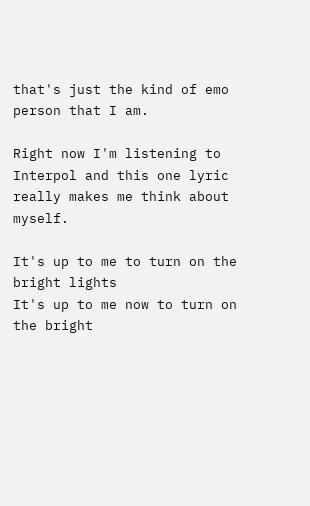that's just the kind of emo person that I am.

Right now I'm listening to Interpol and this one lyric really makes me think about myself.

It's up to me to turn on the bright lights
It's up to me now to turn on the bright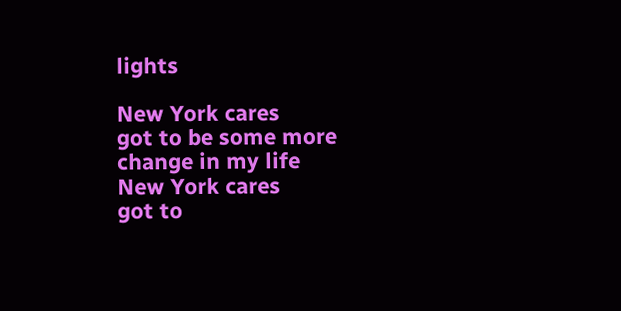lights

New York cares
got to be some more change in my life
New York cares
got to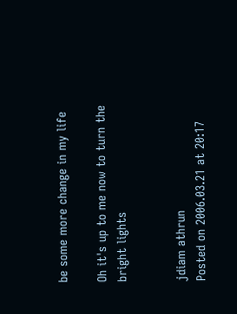be some more change in my life

Oh it's up to me now to turn the bright lights


jdiam athrun
Posted on 2006.03.21 at 20:17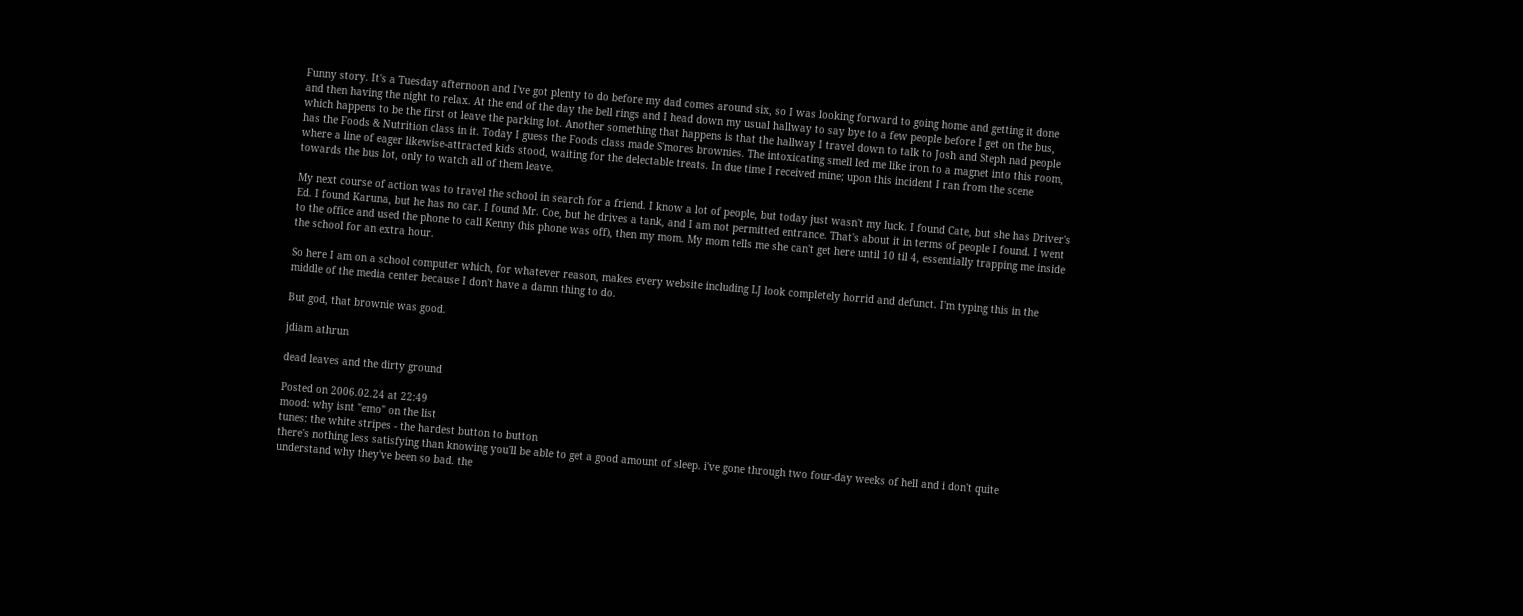Funny story. It's a Tuesday afternoon and I've got plenty to do before my dad comes around six, so I was looking forward to going home and getting it done and then having the night to relax. At the end of the day the bell rings and I head down my usual hallway to say bye to a few people before I get on the bus, which happens to be the first ot leave the parking lot. Another something that happens is that the hallway I travel down to talk to Josh and Steph nad people has the Foods & Nutrition class in it. Today I guess the Foods class made S'mores brownies. The intoxicating smell led me like iron to a magnet into this room, where a line of eager likewise-attracted kids stood, waiting for the delectable treats. In due time I received mine; upon this incident I ran from the scene towards the bus lot, only to watch all of them leave.

My next course of action was to travel the school in search for a friend. I know a lot of people, but today just wasn't my luck. I found Cate, but she has Driver's Ed. I found Karuna, but he has no car. I found Mr. Coe, but he drives a tank, and I am not permitted entrance. That's about it in terms of people I found. I went to the office and used the phone to call Kenny (his phone was off), then my mom. My mom tells me she can't get here until 10 til 4, essentially trapping me inside the school for an extra hour.

So here I am on a school computer which, for whatever reason, makes every website including LJ look completely horrid and defunct. I'm typing this in the middle of the media center because I don't have a damn thing to do.

But god, that brownie was good.

jdiam athrun

dead leaves and the dirty ground

Posted on 2006.02.24 at 22:49
mood: why isnt "emo" on the list
tunes: the white stripes - the hardest button to button
there's nothing less satisfying than knowing you'll be able to get a good amount of sleep. i've gone through two four-day weeks of hell and i don't quite understand why they've been so bad. the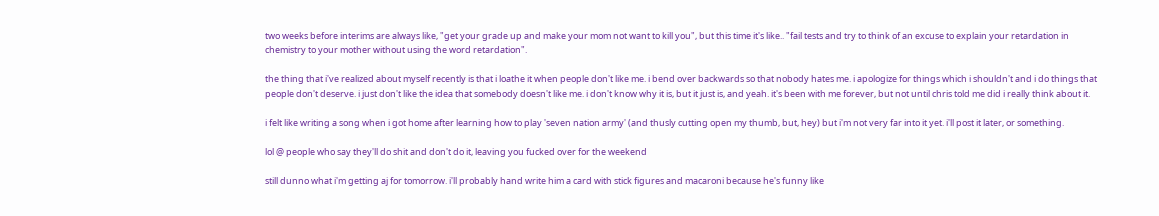two weeks before interims are always like, "get your grade up and make your mom not want to kill you", but this time it's like.. "fail tests and try to think of an excuse to explain your retardation in chemistry to your mother without using the word retardation".

the thing that i've realized about myself recently is that i loathe it when people don't like me. i bend over backwards so that nobody hates me. i apologize for things which i shouldn't and i do things that people don't deserve. i just don't like the idea that somebody doesn't like me. i don't know why it is, but it just is, and yeah. it's been with me forever, but not until chris told me did i really think about it.

i felt like writing a song when i got home after learning how to play 'seven nation army' (and thusly cutting open my thumb, but, hey) but i'm not very far into it yet. i'll post it later, or something.

lol @ people who say they'll do shit and don't do it, leaving you fucked over for the weekend

still dunno what i'm getting aj for tomorrow. i'll probably hand write him a card with stick figures and macaroni because he's funny like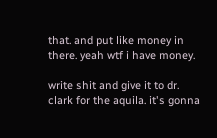that. and put like money in there. yeah wtf i have money.

write shit and give it to dr. clark for the aquila. it's gonna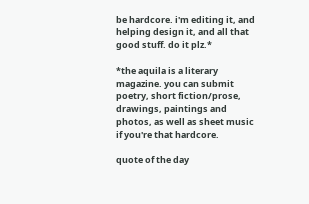be hardcore. i'm editing it, and helping design it, and all that good stuff. do it plz.*

*the aquila is a literary magazine. you can submit poetry, short fiction/prose, drawings, paintings and photos, as well as sheet music if you're that hardcore.

quote of the day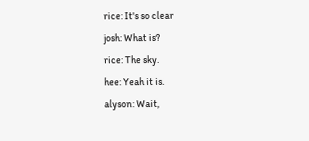rice: It's so clear
josh: What is?
rice: The sky.
hee: Yeah it is.
alyson: Wait,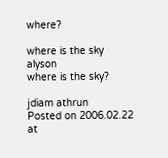where?

where is the sky alyson
where is the sky?

jdiam athrun
Posted on 2006.02.22 at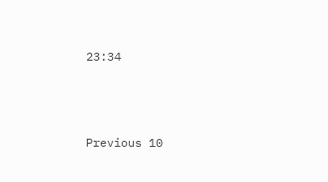23:34



Previous 10